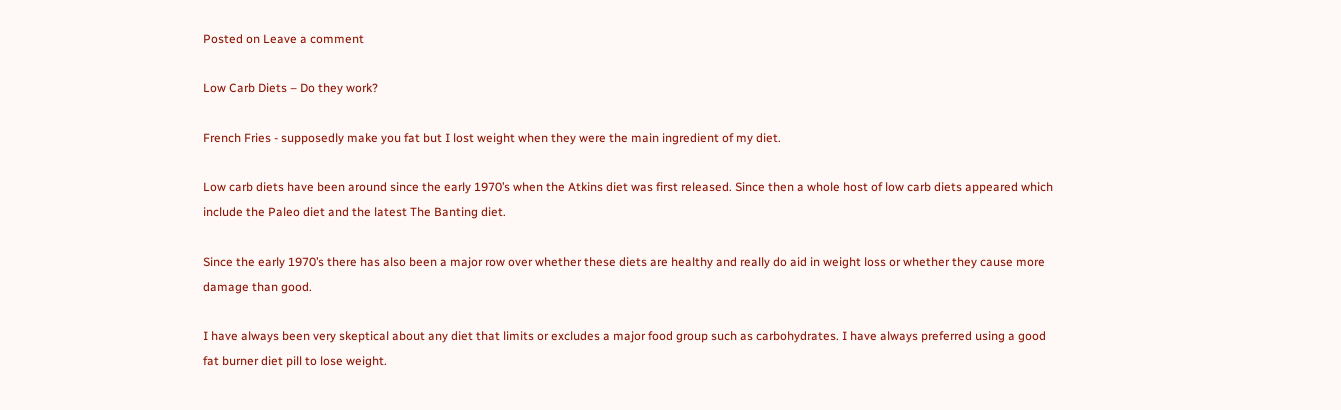Posted on Leave a comment

Low Carb Diets – Do they work?

French Fries - supposedly make you fat but I lost weight when they were the main ingredient of my diet.

Low carb diets have been around since the early 1970’s when the Atkins diet was first released. Since then a whole host of low carb diets appeared which include the Paleo diet and the latest The Banting diet.

Since the early 1970’s there has also been a major row over whether these diets are healthy and really do aid in weight loss or whether they cause more damage than good.

I have always been very skeptical about any diet that limits or excludes a major food group such as carbohydrates. I have always preferred using a good fat burner diet pill to lose weight.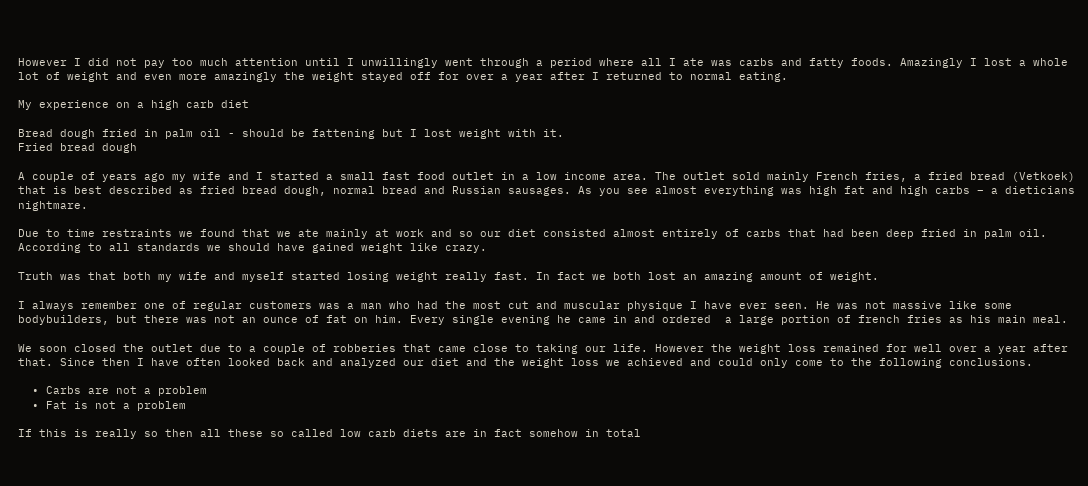However I did not pay too much attention until I unwillingly went through a period where all I ate was carbs and fatty foods. Amazingly I lost a whole lot of weight and even more amazingly the weight stayed off for over a year after I returned to normal eating.

My experience on a high carb diet

Bread dough fried in palm oil - should be fattening but I lost weight with it.
Fried bread dough

A couple of years ago my wife and I started a small fast food outlet in a low income area. The outlet sold mainly French fries, a fried bread (Vetkoek) that is best described as fried bread dough, normal bread and Russian sausages. As you see almost everything was high fat and high carbs – a dieticians nightmare.

Due to time restraints we found that we ate mainly at work and so our diet consisted almost entirely of carbs that had been deep fried in palm oil.  According to all standards we should have gained weight like crazy.

Truth was that both my wife and myself started losing weight really fast. In fact we both lost an amazing amount of weight.

I always remember one of regular customers was a man who had the most cut and muscular physique I have ever seen. He was not massive like some bodybuilders, but there was not an ounce of fat on him. Every single evening he came in and ordered  a large portion of french fries as his main meal.

We soon closed the outlet due to a couple of robberies that came close to taking our life. However the weight loss remained for well over a year after that. Since then I have often looked back and analyzed our diet and the weight loss we achieved and could only come to the following conclusions.

  • Carbs are not a problem
  • Fat is not a problem

If this is really so then all these so called low carb diets are in fact somehow in total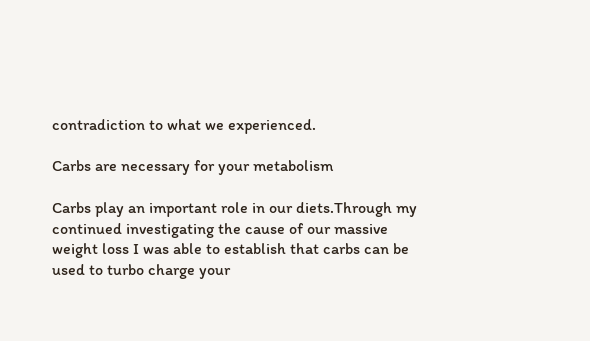contradiction to what we experienced.

Carbs are necessary for your metabolism

Carbs play an important role in our diets.Through my continued investigating the cause of our massive weight loss I was able to establish that carbs can be used to turbo charge your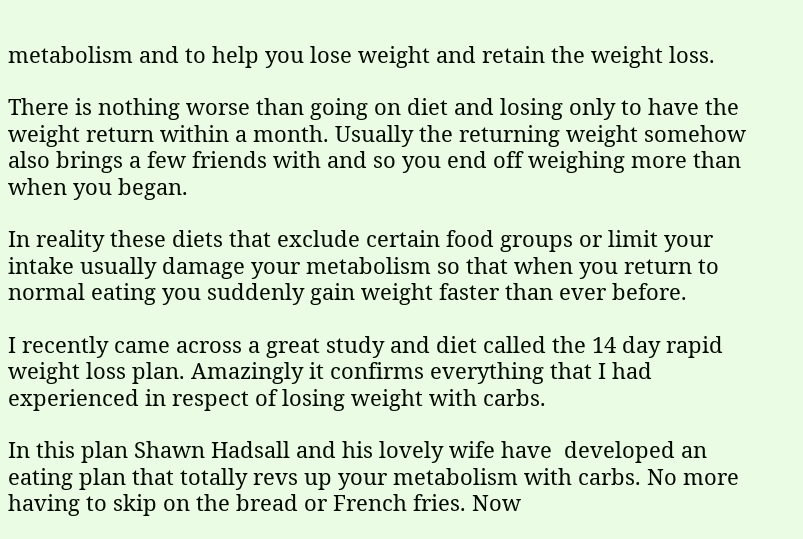metabolism and to help you lose weight and retain the weight loss.

There is nothing worse than going on diet and losing only to have the weight return within a month. Usually the returning weight somehow also brings a few friends with and so you end off weighing more than when you began.

In reality these diets that exclude certain food groups or limit your intake usually damage your metabolism so that when you return to normal eating you suddenly gain weight faster than ever before.

I recently came across a great study and diet called the 14 day rapid weight loss plan. Amazingly it confirms everything that I had experienced in respect of losing weight with carbs.

In this plan Shawn Hadsall and his lovely wife have  developed an eating plan that totally revs up your metabolism with carbs. No more having to skip on the bread or French fries. Now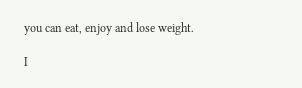you can eat, enjoy and lose weight.

I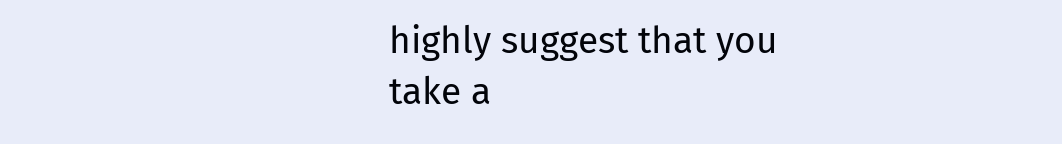highly suggest that you take a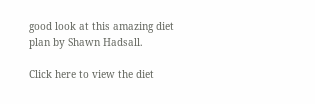good look at this amazing diet plan by Shawn Hadsall.

Click here to view the diet